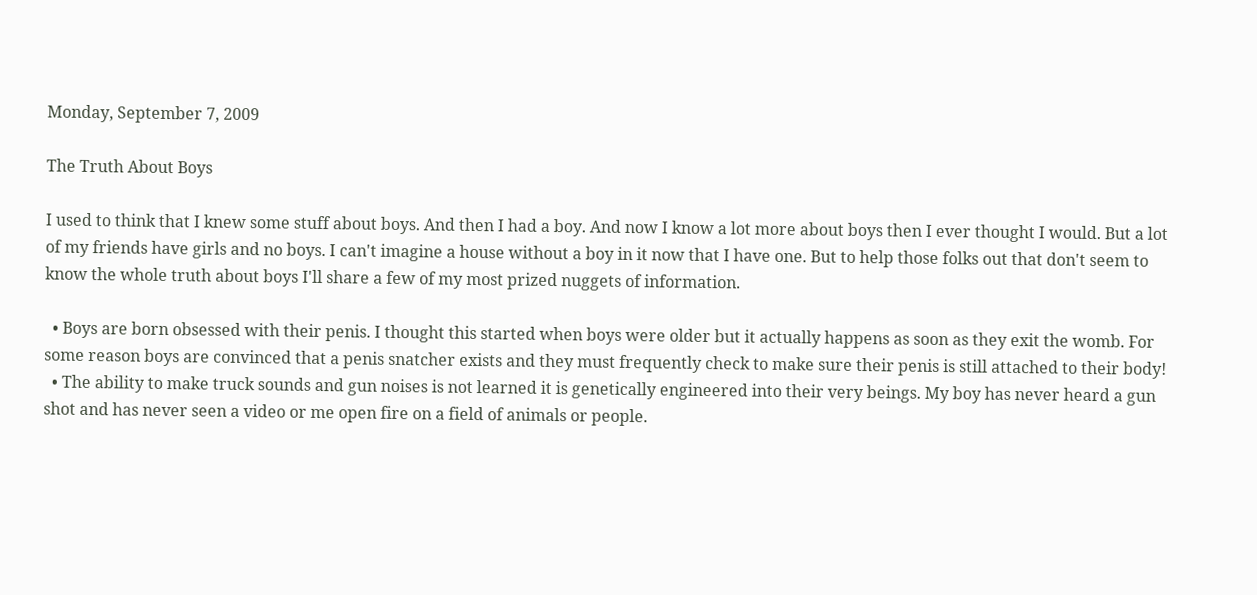Monday, September 7, 2009

The Truth About Boys

I used to think that I knew some stuff about boys. And then I had a boy. And now I know a lot more about boys then I ever thought I would. But a lot of my friends have girls and no boys. I can't imagine a house without a boy in it now that I have one. But to help those folks out that don't seem to know the whole truth about boys I'll share a few of my most prized nuggets of information.

  • Boys are born obsessed with their penis. I thought this started when boys were older but it actually happens as soon as they exit the womb. For some reason boys are convinced that a penis snatcher exists and they must frequently check to make sure their penis is still attached to their body!
  • The ability to make truck sounds and gun noises is not learned it is genetically engineered into their very beings. My boy has never heard a gun shot and has never seen a video or me open fire on a field of animals or people.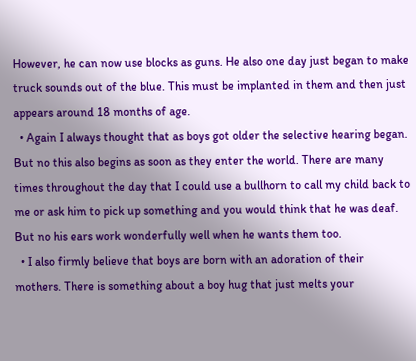However, he can now use blocks as guns. He also one day just began to make truck sounds out of the blue. This must be implanted in them and then just appears around 18 months of age.
  • Again I always thought that as boys got older the selective hearing began. But no this also begins as soon as they enter the world. There are many times throughout the day that I could use a bullhorn to call my child back to me or ask him to pick up something and you would think that he was deaf. But no his ears work wonderfully well when he wants them too.
  • I also firmly believe that boys are born with an adoration of their mothers. There is something about a boy hug that just melts your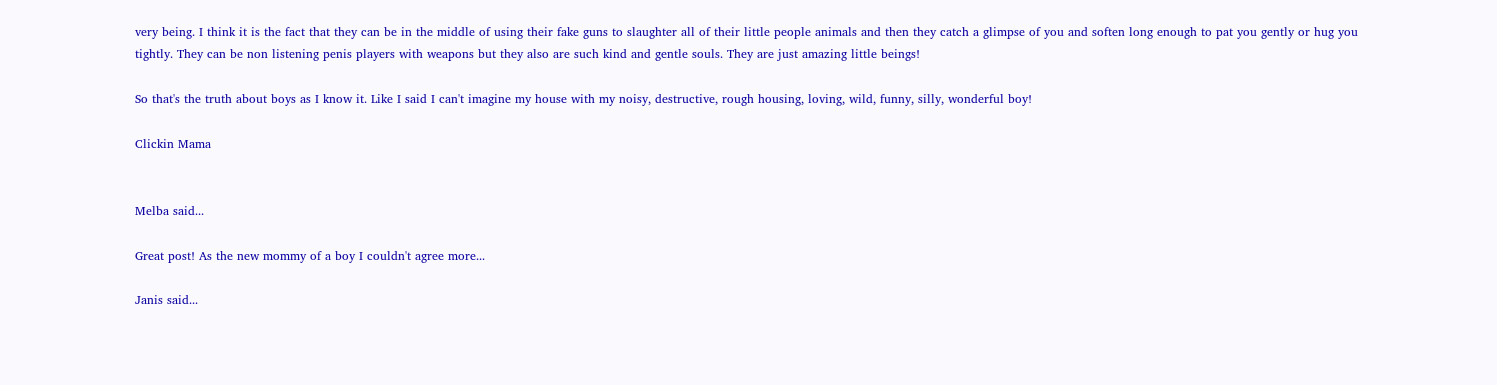very being. I think it is the fact that they can be in the middle of using their fake guns to slaughter all of their little people animals and then they catch a glimpse of you and soften long enough to pat you gently or hug you tightly. They can be non listening penis players with weapons but they also are such kind and gentle souls. They are just amazing little beings!

So that's the truth about boys as I know it. Like I said I can't imagine my house with my noisy, destructive, rough housing, loving, wild, funny, silly, wonderful boy!

Clickin Mama


Melba said...

Great post! As the new mommy of a boy I couldn't agree more...

Janis said...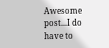Awesome post...I do have to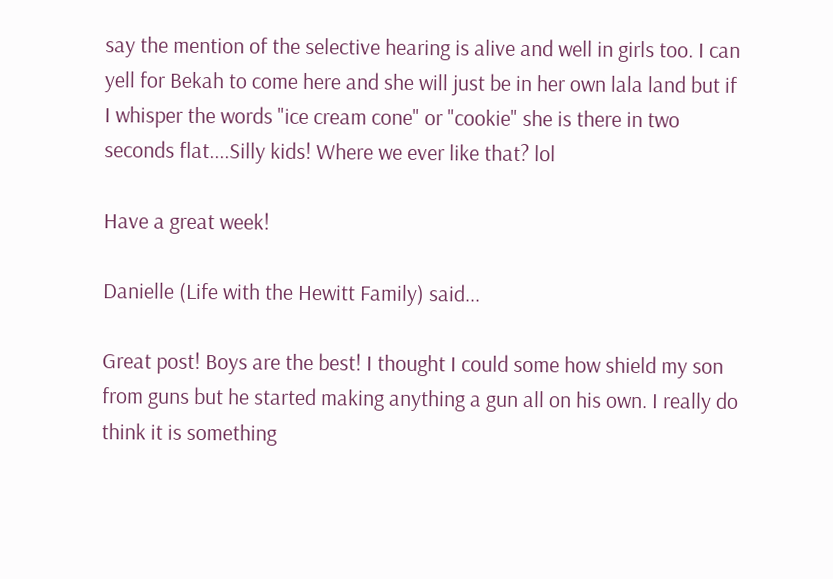say the mention of the selective hearing is alive and well in girls too. I can yell for Bekah to come here and she will just be in her own lala land but if I whisper the words "ice cream cone" or "cookie" she is there in two seconds flat....Silly kids! Where we ever like that? lol

Have a great week!

Danielle (Life with the Hewitt Family) said...

Great post! Boys are the best! I thought I could some how shield my son from guns but he started making anything a gun all on his own. I really do think it is something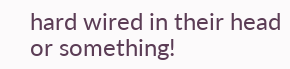hard wired in their head or something!